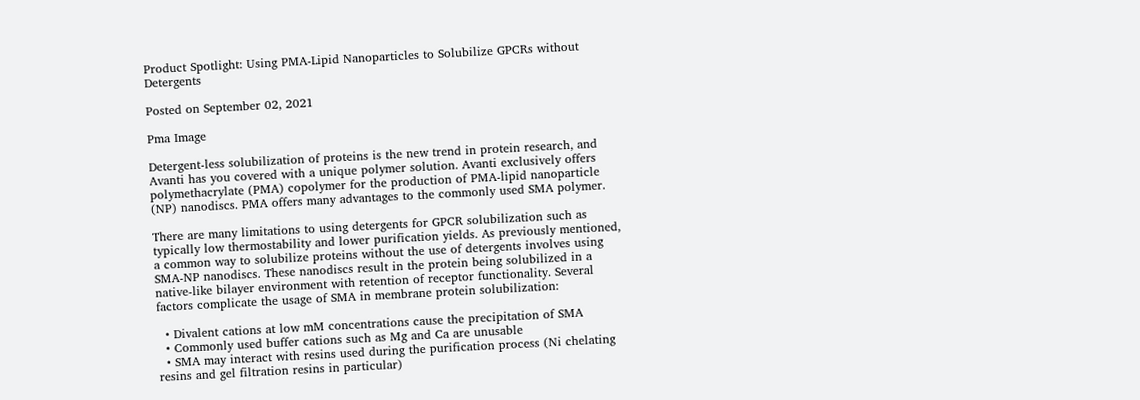Product Spotlight: Using PMA-Lipid Nanoparticles to Solubilize GPCRs without Detergents

Posted on September 02, 2021

Pma Image

Detergent-less solubilization of proteins is the new trend in protein research, and Avanti has you covered with a unique polymer solution. Avanti exclusively offers polymethacrylate (PMA) copolymer for the production of PMA-lipid nanoparticle (NP) nanodiscs. PMA offers many advantages to the commonly used SMA polymer.

There are many limitations to using detergents for GPCR solubilization such as typically low thermostability and lower purification yields. As previously mentioned, a common way to solubilize proteins without the use of detergents involves using SMA-NP nanodiscs. These nanodiscs result in the protein being solubilized in a native-like bilayer environment with retention of receptor functionality. Several factors complicate the usage of SMA in membrane protein solubilization:

  • Divalent cations at low mM concentrations cause the precipitation of SMA
  • Commonly used buffer cations such as Mg and Ca are unusable
  • SMA may interact with resins used during the purification process (Ni chelating resins and gel filtration resins in particular)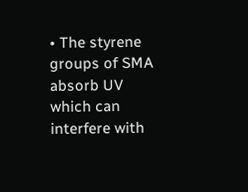• The styrene groups of SMA absorb UV which can interfere with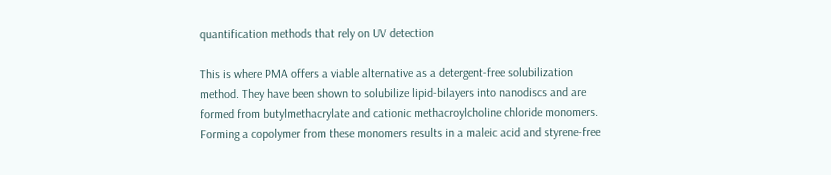quantification methods that rely on UV detection

This is where PMA offers a viable alternative as a detergent-free solubilization method. They have been shown to solubilize lipid-bilayers into nanodiscs and are formed from butylmethacrylate and cationic methacroylcholine chloride monomers. Forming a copolymer from these monomers results in a maleic acid and styrene-free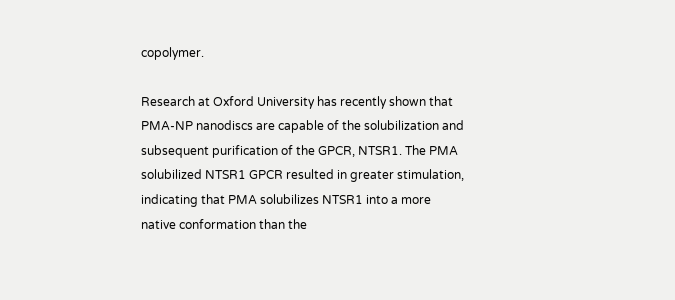copolymer.

Research at Oxford University has recently shown that PMA-NP nanodiscs are capable of the solubilization and subsequent purification of the GPCR, NTSR1. The PMA solubilized NTSR1 GPCR resulted in greater stimulation, indicating that PMA solubilizes NTSR1 into a more native conformation than the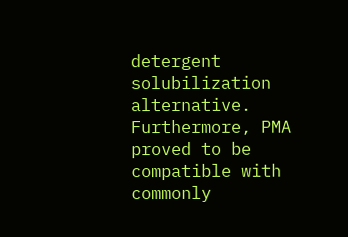detergent solubilization alternative. Furthermore, PMA proved to be compatible with commonly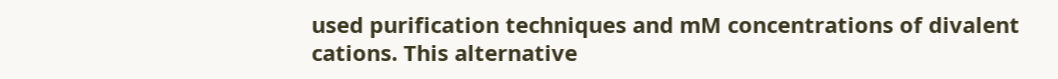used purification techniques and mM concentrations of divalent cations. This alternative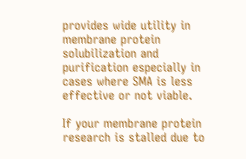provides wide utility in membrane protein solubilization and purification especially in cases where SMA is less effective or not viable.

If your membrane protein research is stalled due to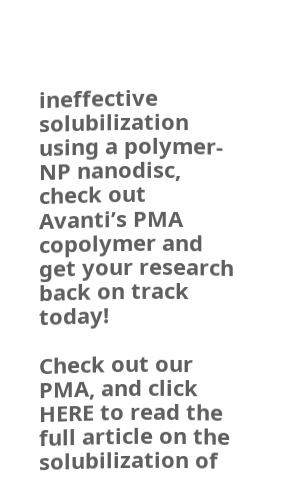ineffective solubilization using a polymer-NP nanodisc, check out Avanti’s PMA copolymer and get your research back on track today!

Check out our PMA, and click HERE to read the full article on the solubilization of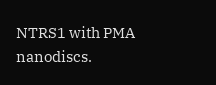NTRS1 with PMA nanodiscs.